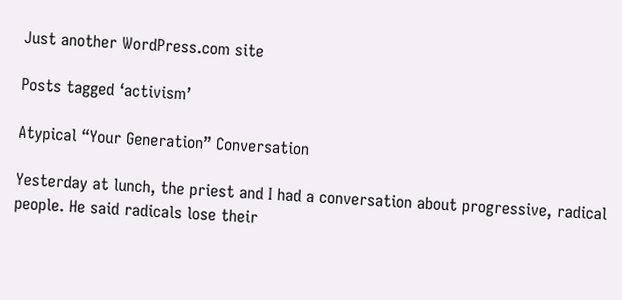Just another WordPress.com site

Posts tagged ‘activism’

Atypical “Your Generation” Conversation

Yesterday at lunch, the priest and I had a conversation about progressive, radical people. He said radicals lose their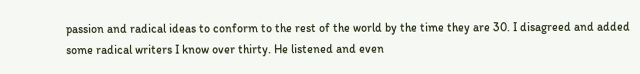passion and radical ideas to conform to the rest of the world by the time they are 30. I disagreed and added some radical writers I know over thirty. He listened and even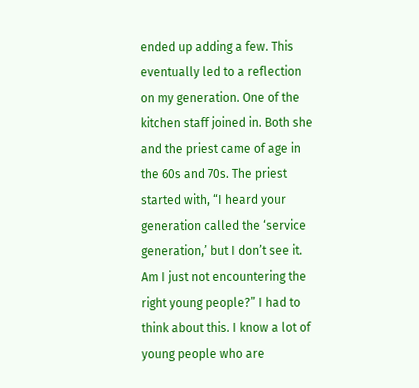ended up adding a few. This eventually led to a reflection on my generation. One of the kitchen staff joined in. Both she and the priest came of age in the 60s and 70s. The priest started with, “I heard your generation called the ‘service generation,’ but I don’t see it. Am I just not encountering the right young people?” I had to think about this. I know a lot of young people who are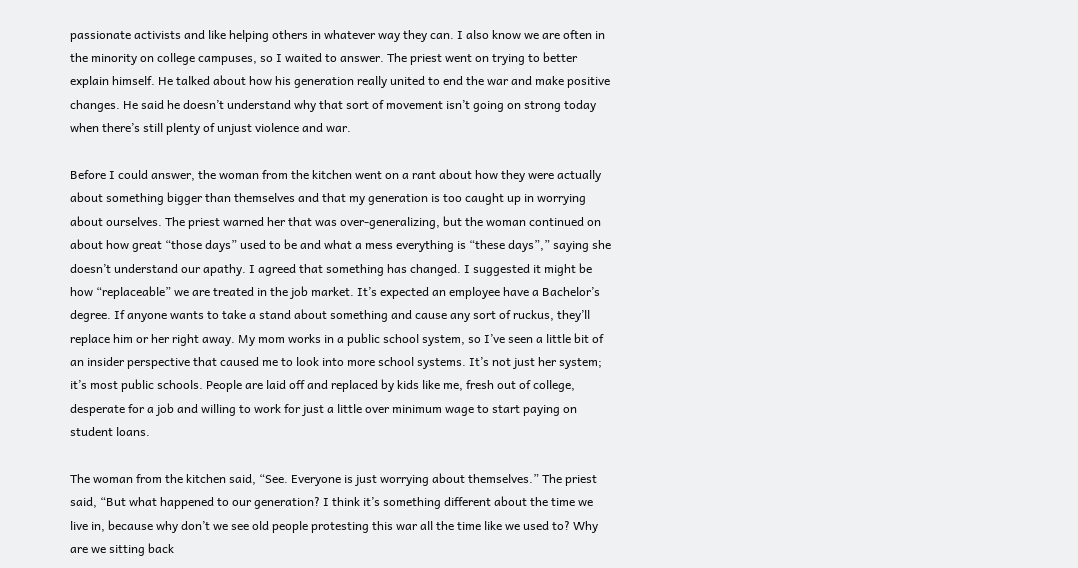passionate activists and like helping others in whatever way they can. I also know we are often in the minority on college campuses, so I waited to answer. The priest went on trying to better explain himself. He talked about how his generation really united to end the war and make positive changes. He said he doesn’t understand why that sort of movement isn’t going on strong today when there’s still plenty of unjust violence and war.

Before I could answer, the woman from the kitchen went on a rant about how they were actually about something bigger than themselves and that my generation is too caught up in worrying about ourselves. The priest warned her that was over-generalizing, but the woman continued on about how great “those days” used to be and what a mess everything is “these days”,” saying she doesn’t understand our apathy. I agreed that something has changed. I suggested it might be how “replaceable” we are treated in the job market. It’s expected an employee have a Bachelor’s degree. If anyone wants to take a stand about something and cause any sort of ruckus, they’ll replace him or her right away. My mom works in a public school system, so I’ve seen a little bit of an insider perspective that caused me to look into more school systems. It’s not just her system; it’s most public schools. People are laid off and replaced by kids like me, fresh out of college, desperate for a job and willing to work for just a little over minimum wage to start paying on student loans.

The woman from the kitchen said, “See. Everyone is just worrying about themselves.” The priest said, “But what happened to our generation? I think it’s something different about the time we live in, because why don’t we see old people protesting this war all the time like we used to? Why are we sitting back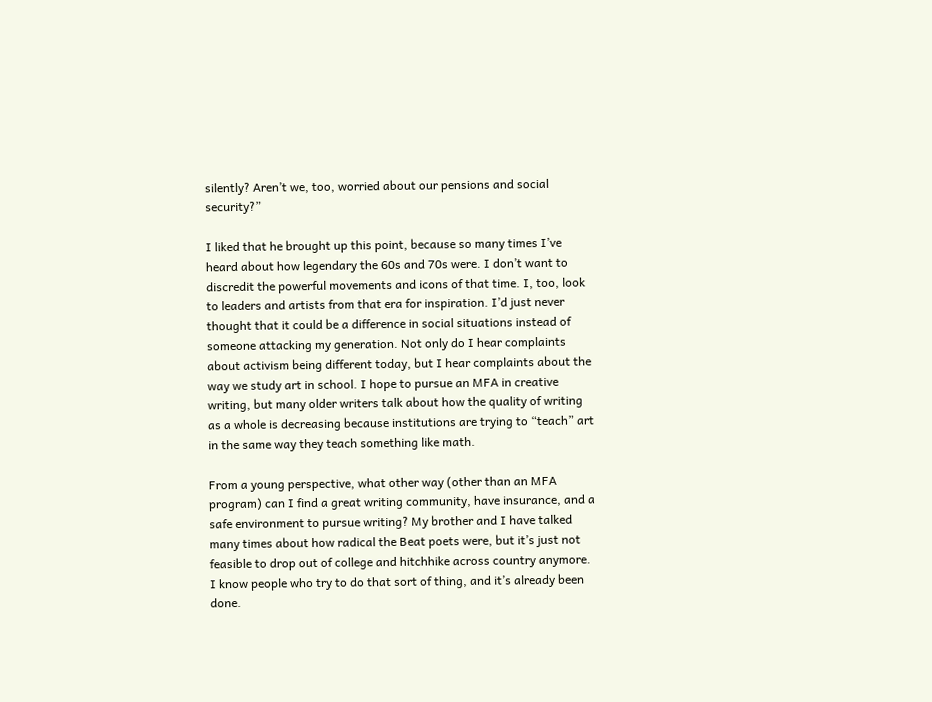silently? Aren’t we, too, worried about our pensions and social security?”

I liked that he brought up this point, because so many times I’ve heard about how legendary the 60s and 70s were. I don’t want to discredit the powerful movements and icons of that time. I, too, look to leaders and artists from that era for inspiration. I’d just never thought that it could be a difference in social situations instead of someone attacking my generation. Not only do I hear complaints about activism being different today, but I hear complaints about the way we study art in school. I hope to pursue an MFA in creative writing, but many older writers talk about how the quality of writing as a whole is decreasing because institutions are trying to “teach” art in the same way they teach something like math.

From a young perspective, what other way (other than an MFA program) can I find a great writing community, have insurance, and a safe environment to pursue writing? My brother and I have talked many times about how radical the Beat poets were, but it’s just not feasible to drop out of college and hitchhike across country anymore. I know people who try to do that sort of thing, and it’s already been done.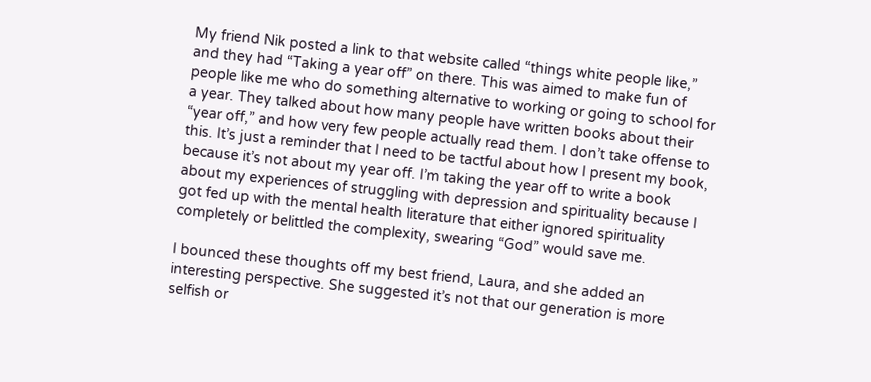My friend Nik posted a link to that website called “things white people like,” and they had “Taking a year off” on there. This was aimed to make fun of people like me who do something alternative to working or going to school for a year. They talked about how many people have written books about their “year off,” and how very few people actually read them. I don’t take offense to this. It’s just a reminder that I need to be tactful about how I present my book, because it’s not about my year off. I’m taking the year off to write a book about my experiences of struggling with depression and spirituality because I got fed up with the mental health literature that either ignored spirituality completely or belittled the complexity, swearing “God” would save me.

I bounced these thoughts off my best friend, Laura, and she added an interesting perspective. She suggested it’s not that our generation is more selfish or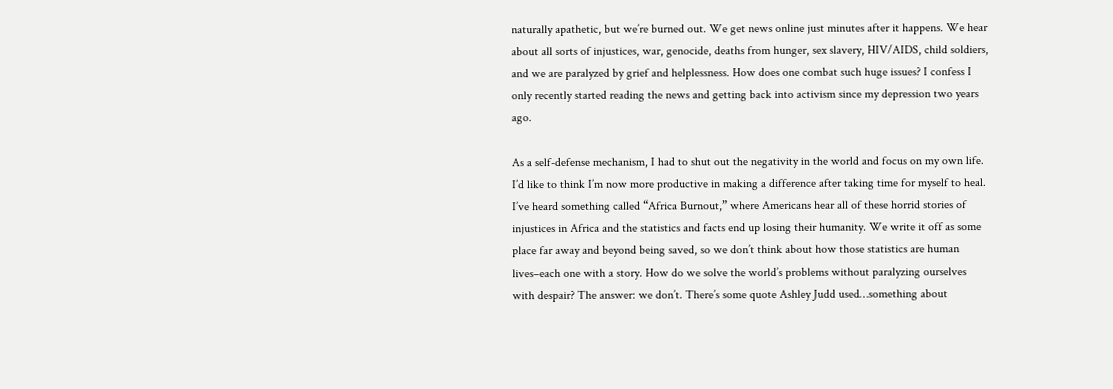naturally apathetic, but we’re burned out. We get news online just minutes after it happens. We hear about all sorts of injustices, war, genocide, deaths from hunger, sex slavery, HIV/AIDS, child soldiers, and we are paralyzed by grief and helplessness. How does one combat such huge issues? I confess I only recently started reading the news and getting back into activism since my depression two years ago.

As a self-defense mechanism, I had to shut out the negativity in the world and focus on my own life. I’d like to think I’m now more productive in making a difference after taking time for myself to heal. I’ve heard something called “Africa Burnout,” where Americans hear all of these horrid stories of injustices in Africa and the statistics and facts end up losing their humanity. We write it off as some place far away and beyond being saved, so we don’t think about how those statistics are human lives–each one with a story. How do we solve the world’s problems without paralyzing ourselves with despair? The answer: we don’t. There’s some quote Ashley Judd used…something about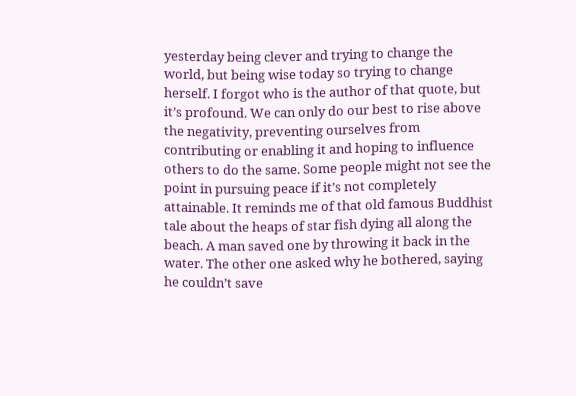yesterday being clever and trying to change the world, but being wise today so trying to change herself. I forgot who is the author of that quote, but it’s profound. We can only do our best to rise above the negativity, preventing ourselves from contributing or enabling it and hoping to influence others to do the same. Some people might not see the point in pursuing peace if it’s not completely attainable. It reminds me of that old famous Buddhist tale about the heaps of star fish dying all along the beach. A man saved one by throwing it back in the water. The other one asked why he bothered, saying he couldn’t save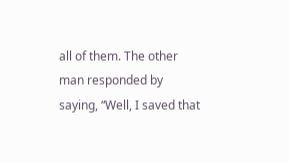all of them. The other man responded by saying, “Well, I saved that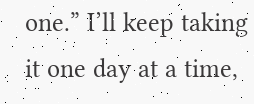one.” I’ll keep taking it one day at a time,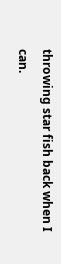throwing star fish back when I can.